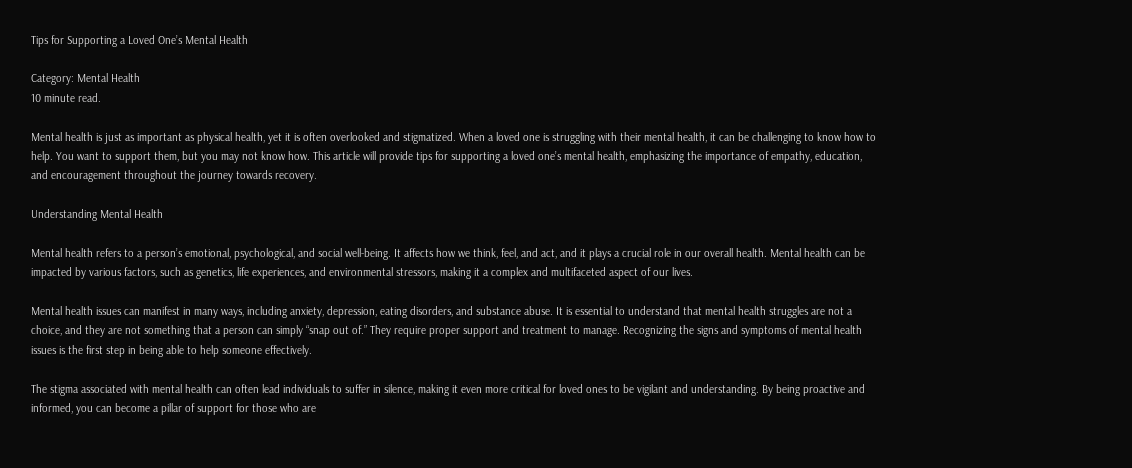Tips for Supporting a Loved One’s Mental Health

Category: Mental Health
10 minute read.

Mental health is just as important as physical health, yet it is often overlooked and stigmatized. When a loved one is struggling with their mental health, it can be challenging to know how to help. You want to support them, but you may not know how. This article will provide tips for supporting a loved one’s mental health, emphasizing the importance of empathy, education, and encouragement throughout the journey towards recovery.

Understanding Mental Health

Mental health refers to a person’s emotional, psychological, and social well-being. It affects how we think, feel, and act, and it plays a crucial role in our overall health. Mental health can be impacted by various factors, such as genetics, life experiences, and environmental stressors, making it a complex and multifaceted aspect of our lives.

Mental health issues can manifest in many ways, including anxiety, depression, eating disorders, and substance abuse. It is essential to understand that mental health struggles are not a choice, and they are not something that a person can simply “snap out of.” They require proper support and treatment to manage. Recognizing the signs and symptoms of mental health issues is the first step in being able to help someone effectively.

The stigma associated with mental health can often lead individuals to suffer in silence, making it even more critical for loved ones to be vigilant and understanding. By being proactive and informed, you can become a pillar of support for those who are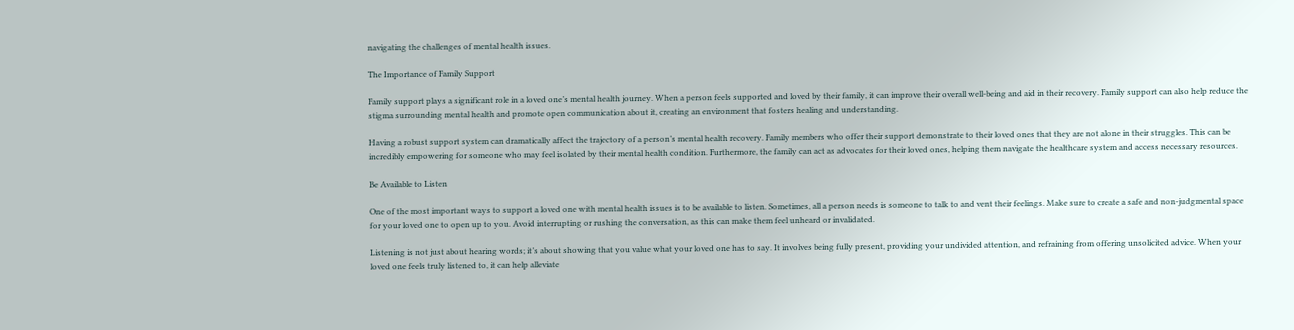navigating the challenges of mental health issues.

The Importance of Family Support

Family support plays a significant role in a loved one’s mental health journey. When a person feels supported and loved by their family, it can improve their overall well-being and aid in their recovery. Family support can also help reduce the stigma surrounding mental health and promote open communication about it, creating an environment that fosters healing and understanding.

Having a robust support system can dramatically affect the trajectory of a person’s mental health recovery. Family members who offer their support demonstrate to their loved ones that they are not alone in their struggles. This can be incredibly empowering for someone who may feel isolated by their mental health condition. Furthermore, the family can act as advocates for their loved ones, helping them navigate the healthcare system and access necessary resources.

Be Available to Listen

One of the most important ways to support a loved one with mental health issues is to be available to listen. Sometimes, all a person needs is someone to talk to and vent their feelings. Make sure to create a safe and non-judgmental space for your loved one to open up to you. Avoid interrupting or rushing the conversation, as this can make them feel unheard or invalidated.

Listening is not just about hearing words; it’s about showing that you value what your loved one has to say. It involves being fully present, providing your undivided attention, and refraining from offering unsolicited advice. When your loved one feels truly listened to, it can help alleviate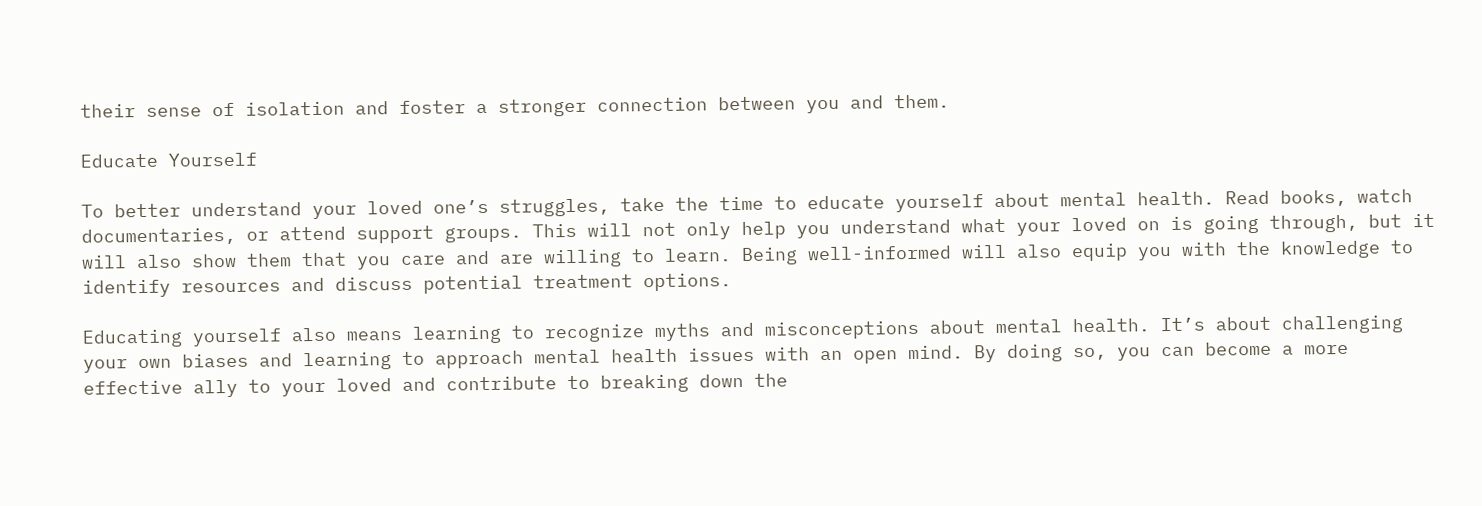their sense of isolation and foster a stronger connection between you and them.

Educate Yourself

To better understand your loved one’s struggles, take the time to educate yourself about mental health. Read books, watch documentaries, or attend support groups. This will not only help you understand what your loved on is going through, but it will also show them that you care and are willing to learn. Being well-informed will also equip you with the knowledge to identify resources and discuss potential treatment options.

Educating yourself also means learning to recognize myths and misconceptions about mental health. It’s about challenging your own biases and learning to approach mental health issues with an open mind. By doing so, you can become a more effective ally to your loved and contribute to breaking down the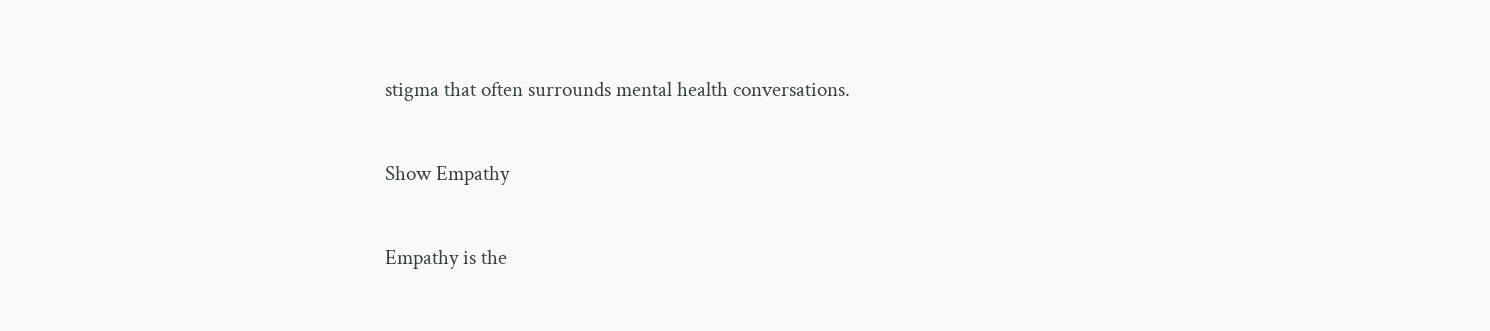stigma that often surrounds mental health conversations.

Show Empathy

Empathy is the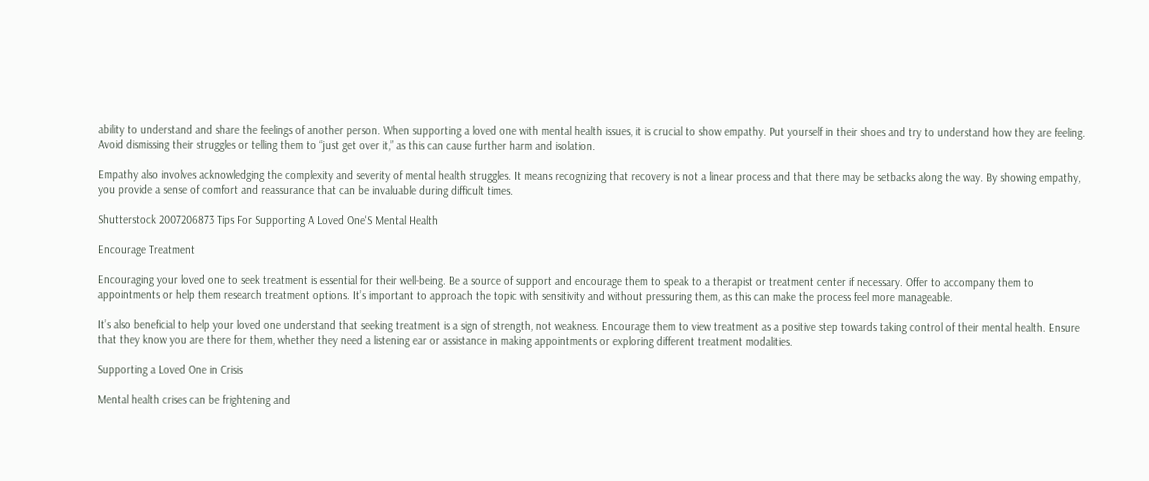ability to understand and share the feelings of another person. When supporting a loved one with mental health issues, it is crucial to show empathy. Put yourself in their shoes and try to understand how they are feeling. Avoid dismissing their struggles or telling them to “just get over it,” as this can cause further harm and isolation.

Empathy also involves acknowledging the complexity and severity of mental health struggles. It means recognizing that recovery is not a linear process and that there may be setbacks along the way. By showing empathy, you provide a sense of comfort and reassurance that can be invaluable during difficult times.

Shutterstock 2007206873 Tips For Supporting A Loved One'S Mental Health

Encourage Treatment

Encouraging your loved one to seek treatment is essential for their well-being. Be a source of support and encourage them to speak to a therapist or treatment center if necessary. Offer to accompany them to appointments or help them research treatment options. It’s important to approach the topic with sensitivity and without pressuring them, as this can make the process feel more manageable.

It’s also beneficial to help your loved one understand that seeking treatment is a sign of strength, not weakness. Encourage them to view treatment as a positive step towards taking control of their mental health. Ensure that they know you are there for them, whether they need a listening ear or assistance in making appointments or exploring different treatment modalities.

Supporting a Loved One in Crisis

Mental health crises can be frightening and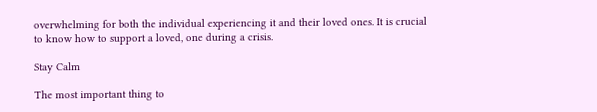overwhelming for both the individual experiencing it and their loved ones. It is crucial to know how to support a loved, one during a crisis.

Stay Calm

The most important thing to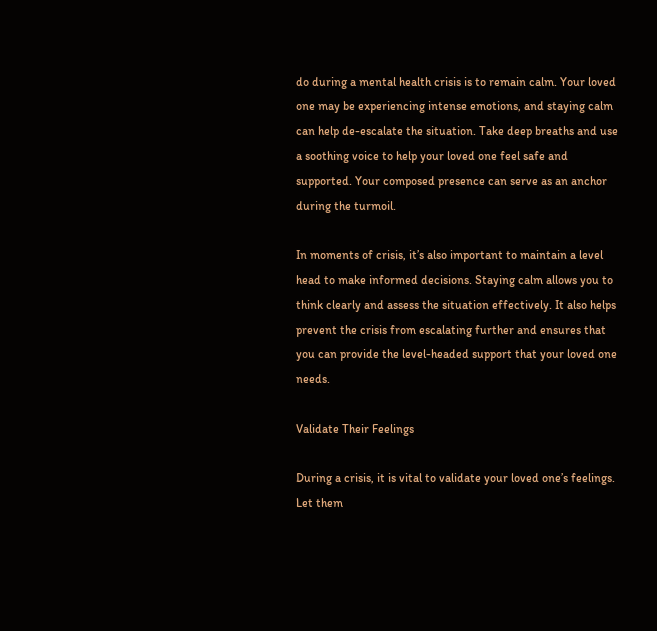do during a mental health crisis is to remain calm. Your loved one may be experiencing intense emotions, and staying calm can help de-escalate the situation. Take deep breaths and use a soothing voice to help your loved one feel safe and supported. Your composed presence can serve as an anchor during the turmoil.

In moments of crisis, it’s also important to maintain a level head to make informed decisions. Staying calm allows you to think clearly and assess the situation effectively. It also helps prevent the crisis from escalating further and ensures that you can provide the level-headed support that your loved one needs.

Validate Their Feelings

During a crisis, it is vital to validate your loved one’s feelings. Let them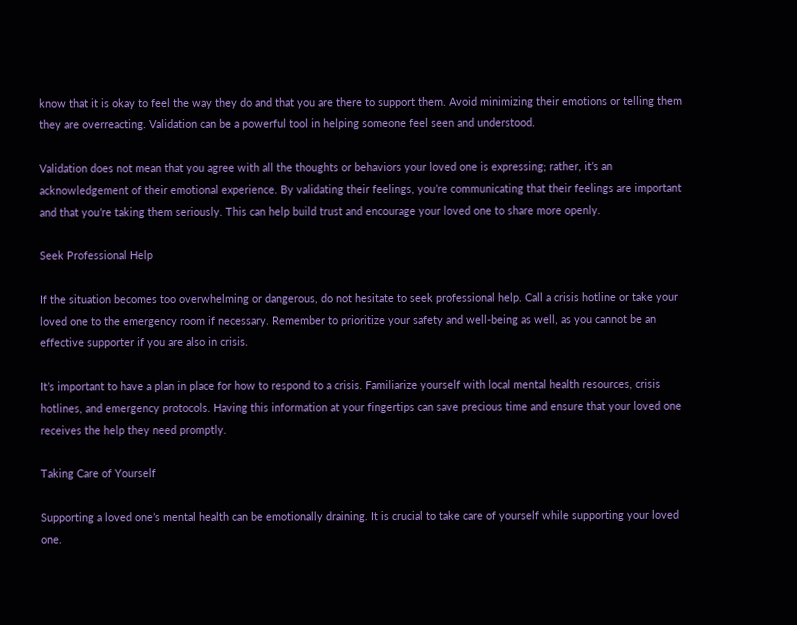know that it is okay to feel the way they do and that you are there to support them. Avoid minimizing their emotions or telling them they are overreacting. Validation can be a powerful tool in helping someone feel seen and understood.

Validation does not mean that you agree with all the thoughts or behaviors your loved one is expressing; rather, it’s an acknowledgement of their emotional experience. By validating their feelings, you’re communicating that their feelings are important and that you’re taking them seriously. This can help build trust and encourage your loved one to share more openly.

Seek Professional Help

If the situation becomes too overwhelming or dangerous, do not hesitate to seek professional help. Call a crisis hotline or take your loved one to the emergency room if necessary. Remember to prioritize your safety and well-being as well, as you cannot be an effective supporter if you are also in crisis.

It’s important to have a plan in place for how to respond to a crisis. Familiarize yourself with local mental health resources, crisis hotlines, and emergency protocols. Having this information at your fingertips can save precious time and ensure that your loved one receives the help they need promptly.

Taking Care of Yourself

Supporting a loved one’s mental health can be emotionally draining. It is crucial to take care of yourself while supporting your loved one.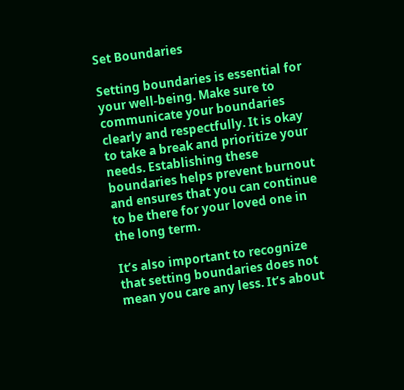Set Boundaries

Setting boundaries is essential for your well-being. Make sure to communicate your boundaries clearly and respectfully. It is okay to take a break and prioritize your needs. Establishing these boundaries helps prevent burnout and ensures that you can continue to be there for your loved one in the long term.

It’s also important to recognize that setting boundaries does not mean you care any less. It’s about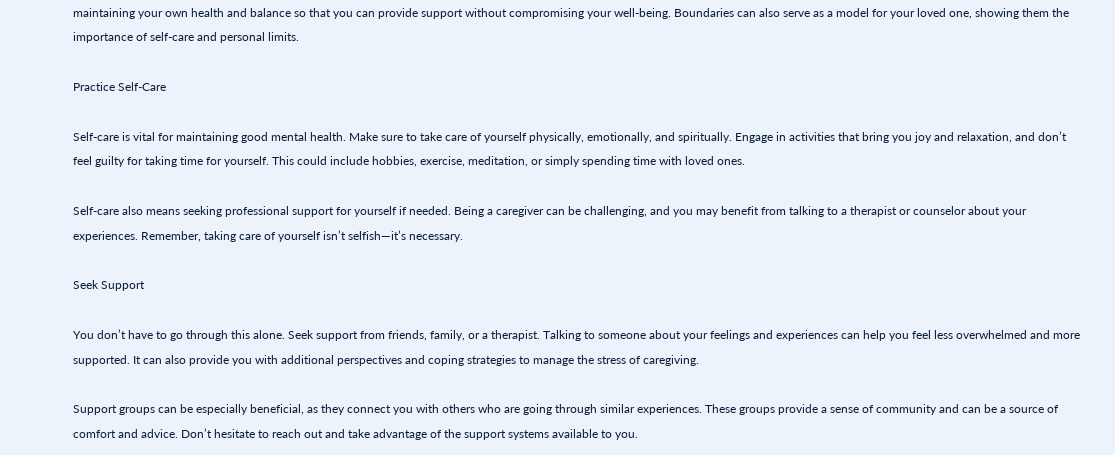maintaining your own health and balance so that you can provide support without compromising your well-being. Boundaries can also serve as a model for your loved one, showing them the importance of self-care and personal limits.

Practice Self-Care

Self-care is vital for maintaining good mental health. Make sure to take care of yourself physically, emotionally, and spiritually. Engage in activities that bring you joy and relaxation, and don’t feel guilty for taking time for yourself. This could include hobbies, exercise, meditation, or simply spending time with loved ones.

Self-care also means seeking professional support for yourself if needed. Being a caregiver can be challenging, and you may benefit from talking to a therapist or counselor about your experiences. Remember, taking care of yourself isn’t selfish—it’s necessary.

Seek Support

You don’t have to go through this alone. Seek support from friends, family, or a therapist. Talking to someone about your feelings and experiences can help you feel less overwhelmed and more supported. It can also provide you with additional perspectives and coping strategies to manage the stress of caregiving.

Support groups can be especially beneficial, as they connect you with others who are going through similar experiences. These groups provide a sense of community and can be a source of comfort and advice. Don’t hesitate to reach out and take advantage of the support systems available to you.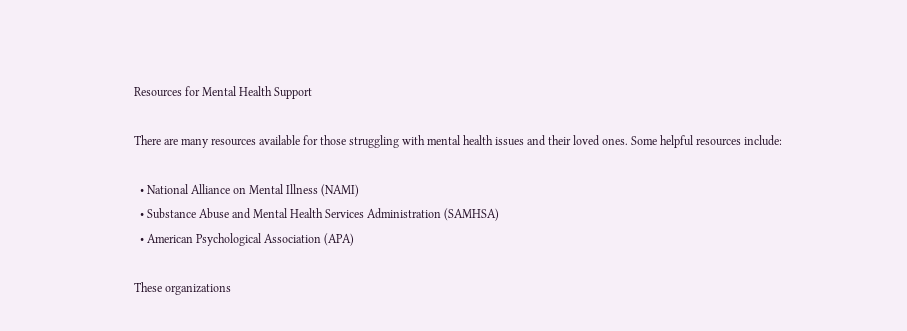Resources for Mental Health Support

There are many resources available for those struggling with mental health issues and their loved ones. Some helpful resources include:

  • National Alliance on Mental Illness (NAMI)
  • Substance Abuse and Mental Health Services Administration (SAMHSA)
  • American Psychological Association (APA)

These organizations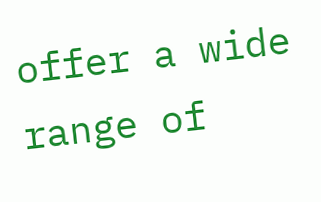offer a wide range of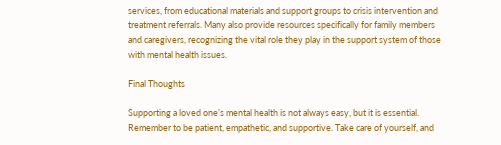services, from educational materials and support groups to crisis intervention and treatment referrals. Many also provide resources specifically for family members and caregivers, recognizing the vital role they play in the support system of those with mental health issues.

Final Thoughts

Supporting a loved one’s mental health is not always easy, but it is essential. Remember to be patient, empathetic, and supportive. Take care of yourself, and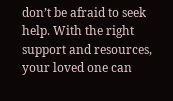don’t be afraid to seek help. With the right support and resources, your loved one can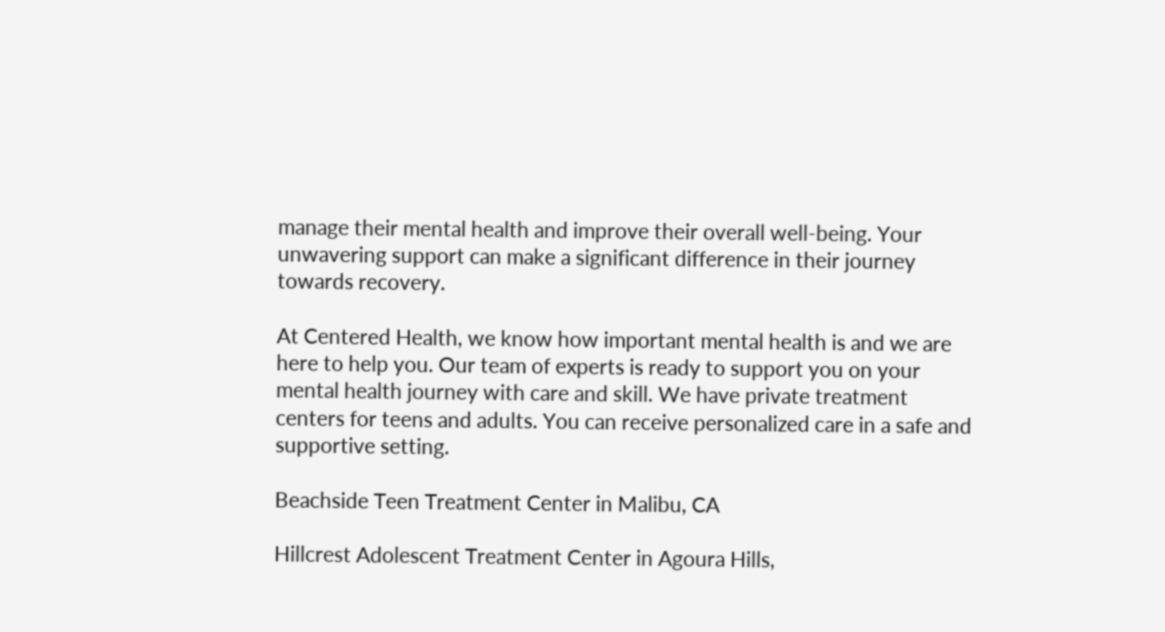manage their mental health and improve their overall well-being. Your unwavering support can make a significant difference in their journey towards recovery.

At Centered Health, we know how important mental health is and we are here to help you. Our team of experts is ready to support you on your mental health journey with care and skill. We have private treatment centers for teens and adults. You can receive personalized care in a safe and supportive setting.

Beachside Teen Treatment Center in Malibu, CA

Hillcrest Adolescent Treatment Center in Agoura Hills,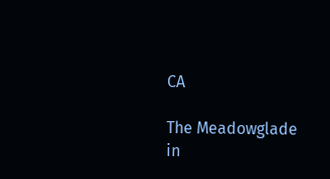CA

The Meadowglade in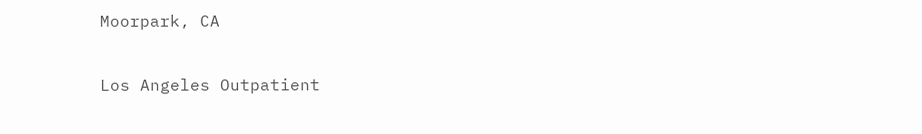Moorpark, CA

Los Angeles Outpatient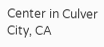Center in Culver City, CA